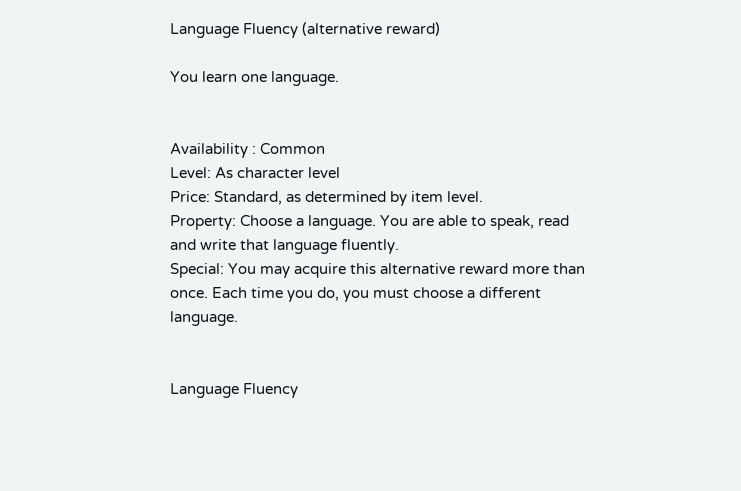Language Fluency (alternative reward)

You learn one language.


Availability : Common
Level: As character level
Price: Standard, as determined by item level.
Property: Choose a language. You are able to speak, read and write that language fluently.
Special: You may acquire this alternative reward more than once. Each time you do, you must choose a different language.


Language Fluency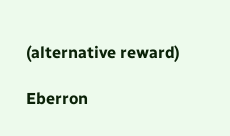(alternative reward)

Eberron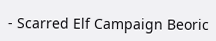- Scarred Elf Campaign Beoric